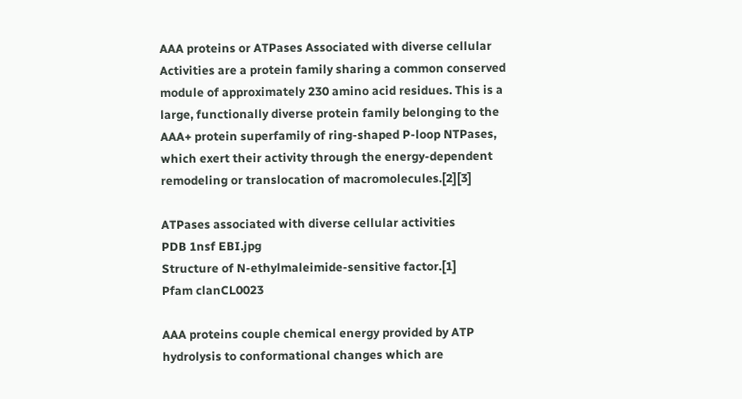AAA proteins or ATPases Associated with diverse cellular Activities are a protein family sharing a common conserved module of approximately 230 amino acid residues. This is a large, functionally diverse protein family belonging to the AAA+ protein superfamily of ring-shaped P-loop NTPases, which exert their activity through the energy-dependent remodeling or translocation of macromolecules.[2][3]

ATPases associated with diverse cellular activities
PDB 1nsf EBI.jpg
Structure of N-ethylmaleimide-sensitive factor.[1]
Pfam clanCL0023

AAA proteins couple chemical energy provided by ATP hydrolysis to conformational changes which are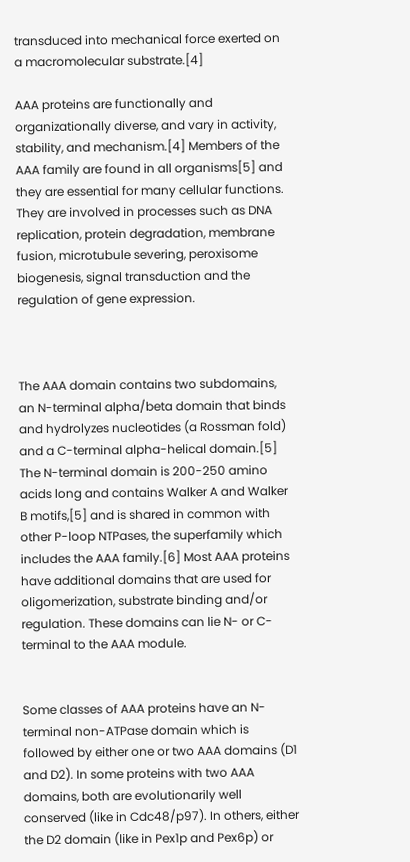transduced into mechanical force exerted on a macromolecular substrate.[4]

AAA proteins are functionally and organizationally diverse, and vary in activity, stability, and mechanism.[4] Members of the AAA family are found in all organisms[5] and they are essential for many cellular functions. They are involved in processes such as DNA replication, protein degradation, membrane fusion, microtubule severing, peroxisome biogenesis, signal transduction and the regulation of gene expression.



The AAA domain contains two subdomains, an N-terminal alpha/beta domain that binds and hydrolyzes nucleotides (a Rossman fold) and a C-terminal alpha-helical domain.[5] The N-terminal domain is 200-250 amino acids long and contains Walker A and Walker B motifs,[5] and is shared in common with other P-loop NTPases, the superfamily which includes the AAA family.[6] Most AAA proteins have additional domains that are used for oligomerization, substrate binding and/or regulation. These domains can lie N- or C-terminal to the AAA module.


Some classes of AAA proteins have an N-terminal non-ATPase domain which is followed by either one or two AAA domains (D1 and D2). In some proteins with two AAA domains, both are evolutionarily well conserved (like in Cdc48/p97). In others, either the D2 domain (like in Pex1p and Pex6p) or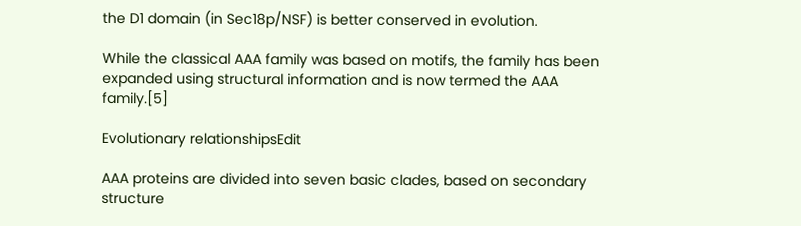the D1 domain (in Sec18p/NSF) is better conserved in evolution.

While the classical AAA family was based on motifs, the family has been expanded using structural information and is now termed the AAA family.[5]

Evolutionary relationshipsEdit

AAA proteins are divided into seven basic clades, based on secondary structure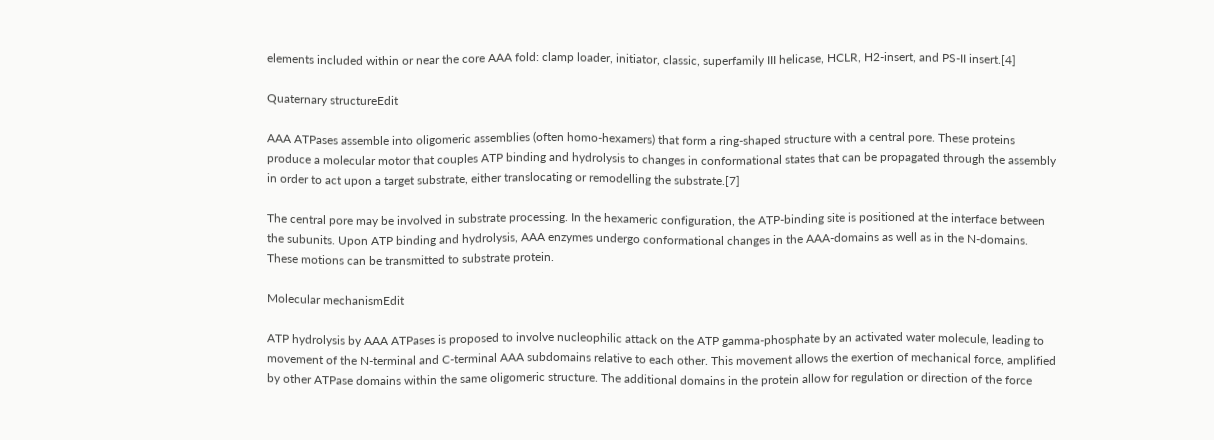elements included within or near the core AAA fold: clamp loader, initiator, classic, superfamily III helicase, HCLR, H2-insert, and PS-II insert.[4]

Quaternary structureEdit

AAA ATPases assemble into oligomeric assemblies (often homo-hexamers) that form a ring-shaped structure with a central pore. These proteins produce a molecular motor that couples ATP binding and hydrolysis to changes in conformational states that can be propagated through the assembly in order to act upon a target substrate, either translocating or remodelling the substrate.[7]

The central pore may be involved in substrate processing. In the hexameric configuration, the ATP-binding site is positioned at the interface between the subunits. Upon ATP binding and hydrolysis, AAA enzymes undergo conformational changes in the AAA-domains as well as in the N-domains. These motions can be transmitted to substrate protein.

Molecular mechanismEdit

ATP hydrolysis by AAA ATPases is proposed to involve nucleophilic attack on the ATP gamma-phosphate by an activated water molecule, leading to movement of the N-terminal and C-terminal AAA subdomains relative to each other. This movement allows the exertion of mechanical force, amplified by other ATPase domains within the same oligomeric structure. The additional domains in the protein allow for regulation or direction of the force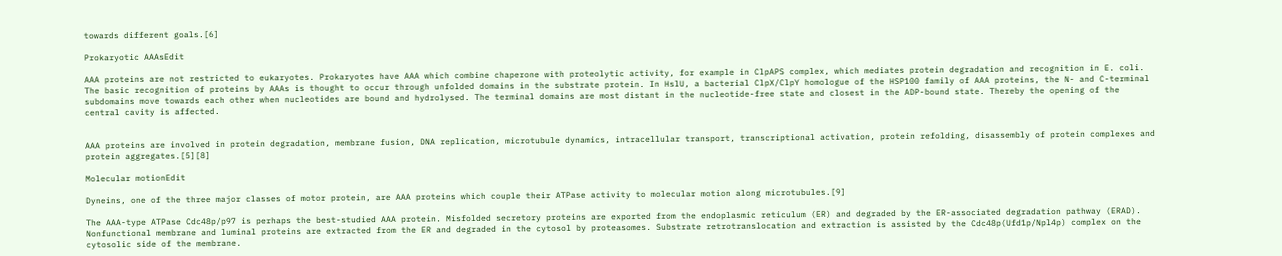towards different goals.[6]

Prokaryotic AAAsEdit

AAA proteins are not restricted to eukaryotes. Prokaryotes have AAA which combine chaperone with proteolytic activity, for example in ClpAPS complex, which mediates protein degradation and recognition in E. coli. The basic recognition of proteins by AAAs is thought to occur through unfolded domains in the substrate protein. In HslU, a bacterial ClpX/ClpY homologue of the HSP100 family of AAA proteins, the N- and C-terminal subdomains move towards each other when nucleotides are bound and hydrolysed. The terminal domains are most distant in the nucleotide-free state and closest in the ADP-bound state. Thereby the opening of the central cavity is affected.


AAA proteins are involved in protein degradation, membrane fusion, DNA replication, microtubule dynamics, intracellular transport, transcriptional activation, protein refolding, disassembly of protein complexes and protein aggregates.[5][8]

Molecular motionEdit

Dyneins, one of the three major classes of motor protein, are AAA proteins which couple their ATPase activity to molecular motion along microtubules.[9]

The AAA-type ATPase Cdc48p/p97 is perhaps the best-studied AAA protein. Misfolded secretory proteins are exported from the endoplasmic reticulum (ER) and degraded by the ER-associated degradation pathway (ERAD). Nonfunctional membrane and luminal proteins are extracted from the ER and degraded in the cytosol by proteasomes. Substrate retrotranslocation and extraction is assisted by the Cdc48p(Ufd1p/Npl4p) complex on the cytosolic side of the membrane.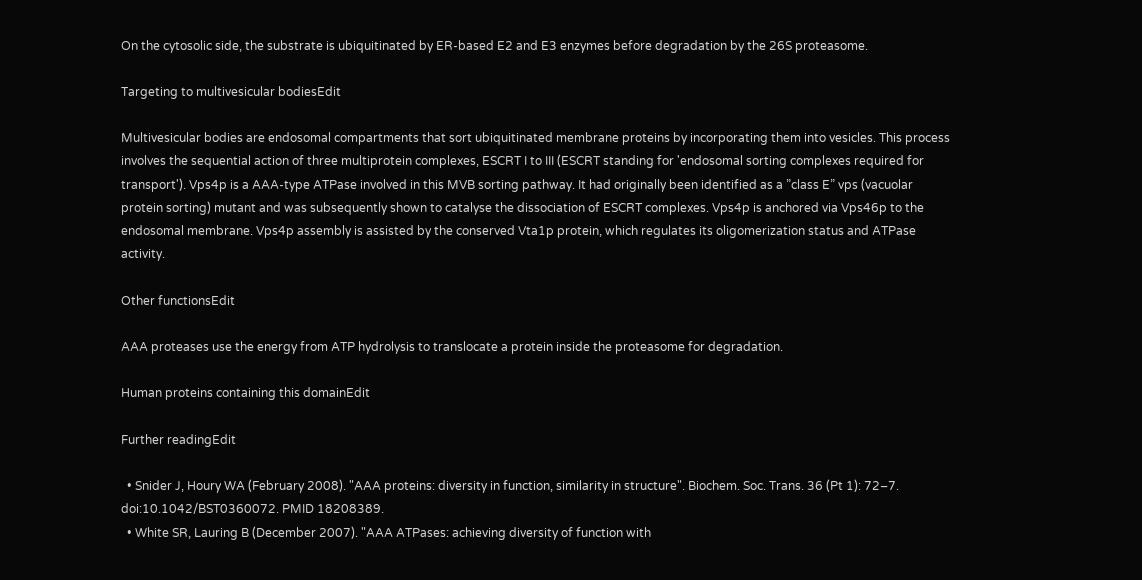On the cytosolic side, the substrate is ubiquitinated by ER-based E2 and E3 enzymes before degradation by the 26S proteasome.

Targeting to multivesicular bodiesEdit

Multivesicular bodies are endosomal compartments that sort ubiquitinated membrane proteins by incorporating them into vesicles. This process involves the sequential action of three multiprotein complexes, ESCRT I to III (ESCRT standing for 'endosomal sorting complexes required for transport'). Vps4p is a AAA-type ATPase involved in this MVB sorting pathway. It had originally been identified as a ”class E” vps (vacuolar protein sorting) mutant and was subsequently shown to catalyse the dissociation of ESCRT complexes. Vps4p is anchored via Vps46p to the endosomal membrane. Vps4p assembly is assisted by the conserved Vta1p protein, which regulates its oligomerization status and ATPase activity.

Other functionsEdit

AAA proteases use the energy from ATP hydrolysis to translocate a protein inside the proteasome for degradation.

Human proteins containing this domainEdit

Further readingEdit

  • Snider J, Houry WA (February 2008). "AAA proteins: diversity in function, similarity in structure". Biochem. Soc. Trans. 36 (Pt 1): 72–7. doi:10.1042/BST0360072. PMID 18208389.
  • White SR, Lauring B (December 2007). "AAA ATPases: achieving diversity of function with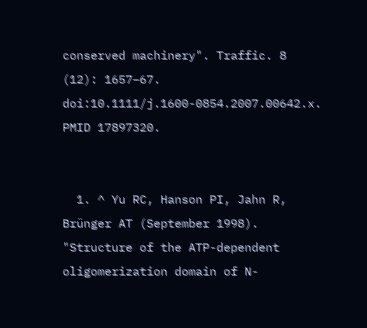conserved machinery". Traffic. 8 (12): 1657–67. doi:10.1111/j.1600-0854.2007.00642.x. PMID 17897320.


  1. ^ Yu RC, Hanson PI, Jahn R, Brünger AT (September 1998). "Structure of the ATP-dependent oligomerization domain of N-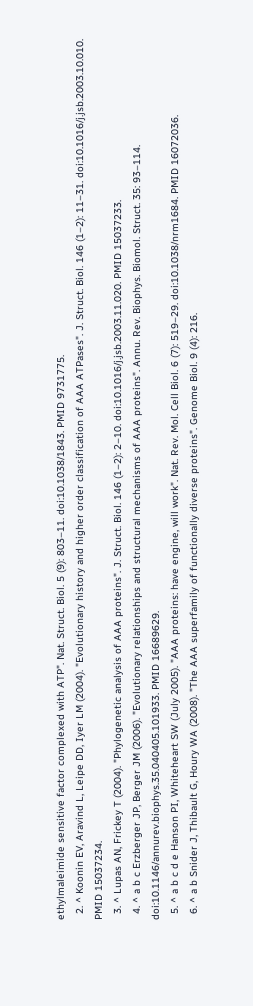ethylmaleimide sensitive factor complexed with ATP". Nat. Struct. Biol. 5 (9): 803–11. doi:10.1038/1843. PMID 9731775.
  2. ^ Koonin EV, Aravind L, Leipe DD, Iyer LM (2004). "Evolutionary history and higher order classification of AAA ATPases". J. Struct. Biol. 146 (1–2): 11–31. doi:10.1016/j.jsb.2003.10.010. PMID 15037234.
  3. ^ Lupas AN, Frickey T (2004). "Phylogenetic analysis of AAA proteins". J. Struct. Biol. 146 (1–2): 2–10. doi:10.1016/j.jsb.2003.11.020. PMID 15037233.
  4. ^ a b c Erzberger JP, Berger JM (2006). "Evolutionary relationships and structural mechanisms of AAA proteins". Annu. Rev. Biophys. Biomol. Struct. 35: 93–114. doi:10.1146/annurev.biophys.35.040405.101933. PMID 16689629.
  5. ^ a b c d e Hanson PI, Whiteheart SW (July 2005). "AAA proteins: have engine, will work". Nat. Rev. Mol. Cell Biol. 6 (7): 519–29. doi:10.1038/nrm1684. PMID 16072036.
  6. ^ a b Snider J, Thibault G, Houry WA (2008). "The AAA superfamily of functionally diverse proteins". Genome Biol. 9 (4): 216.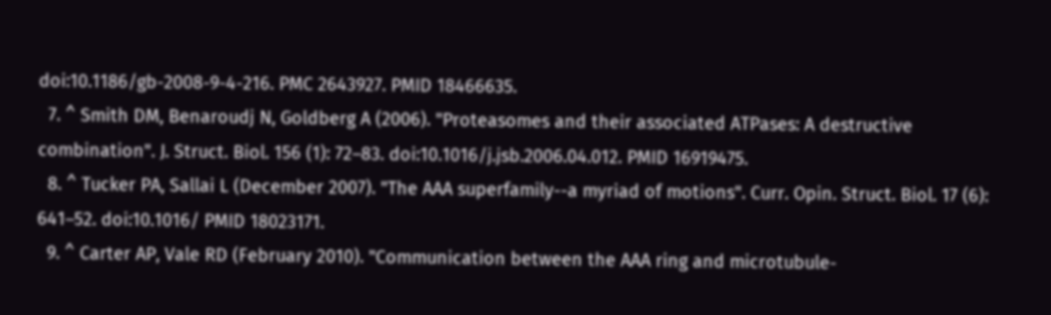doi:10.1186/gb-2008-9-4-216. PMC 2643927. PMID 18466635.
  7. ^ Smith DM, Benaroudj N, Goldberg A (2006). "Proteasomes and their associated ATPases: A destructive combination". J. Struct. Biol. 156 (1): 72–83. doi:10.1016/j.jsb.2006.04.012. PMID 16919475.
  8. ^ Tucker PA, Sallai L (December 2007). "The AAA superfamily--a myriad of motions". Curr. Opin. Struct. Biol. 17 (6): 641–52. doi:10.1016/ PMID 18023171.
  9. ^ Carter AP, Vale RD (February 2010). "Communication between the AAA ring and microtubule-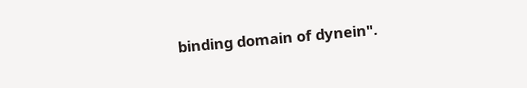binding domain of dynein".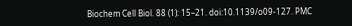Biochem Cell Biol. 88 (1): 15–21. doi:10.1139/o09-127. PMC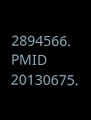2894566. PMID 20130675.